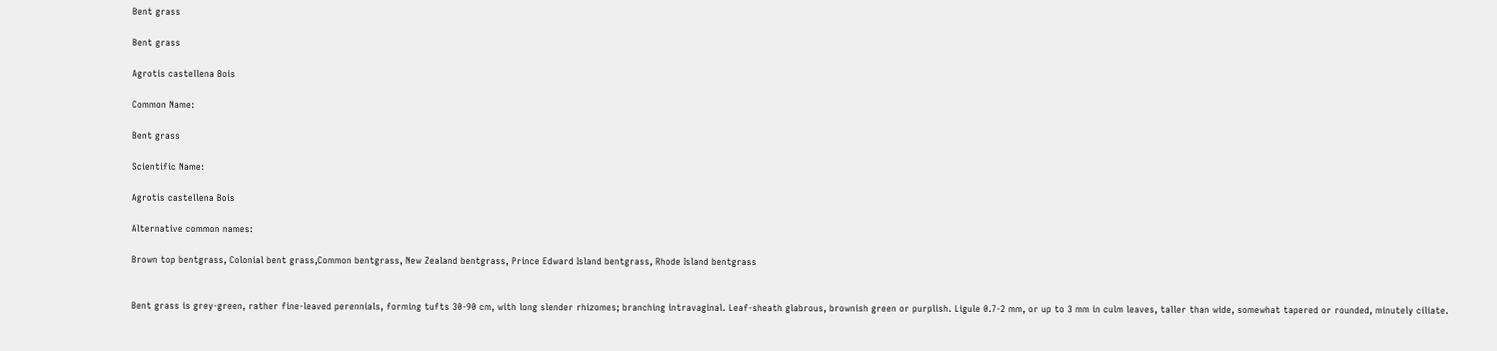Bent grass

Bent grass

Agrotis castellena Bois

Common Name:

Bent grass

Scientific Name:

Agrotis castellena Bois

Alternative common names:

Brown top bentgrass, Colonial bent grass,Common bentgrass, New Zealand bentgrass, Prince Edward Island bentgrass, Rhode Island bentgrass


Bent grass is grey-green, rather fine-leaved perennials, forming tufts 30-90 cm, with long slender rhizomes; branching intravaginal. Leaf-sheath glabrous, brownish green or purplish. Ligule 0.7-2 mm, or up to 3 mm in culm leaves, taller than wide, somewhat tapered or rounded, minutely ciliate.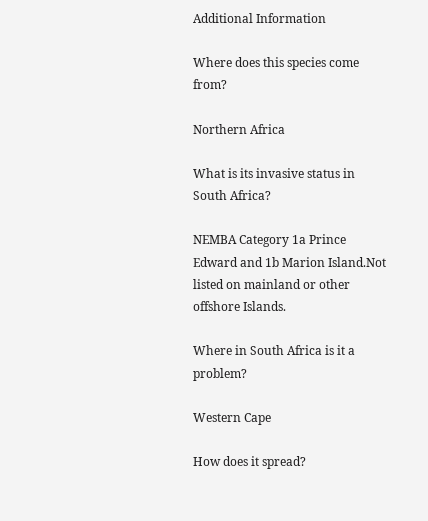Additional Information

Where does this species come from?

Northern Africa

What is its invasive status in South Africa?

NEMBA Category 1a Prince Edward and 1b Marion Island.Not listed on mainland or other offshore Islands.

Where in South Africa is it a problem?

Western Cape

How does it spread?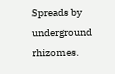Spreads by underground rhizomes.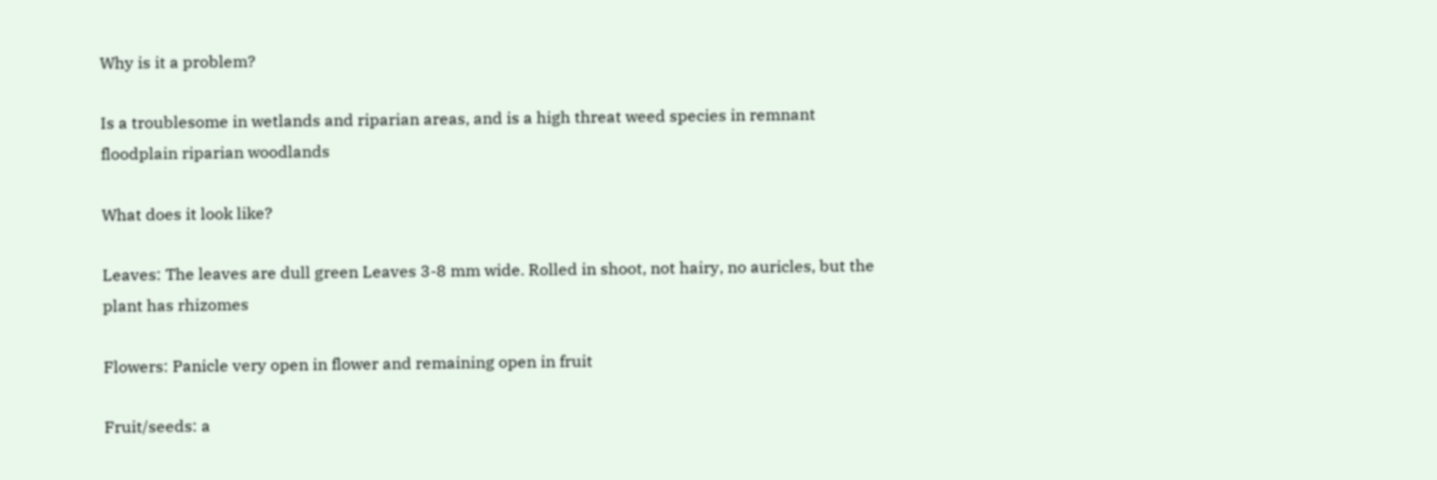Why is it a problem?

Is a troublesome in wetlands and riparian areas, and is a high threat weed species in remnant floodplain riparian woodlands

What does it look like?

Leaves: The leaves are dull green Leaves 3-8 mm wide. Rolled in shoot, not hairy, no auricles, but the plant has rhizomes

Flowers: Panicle very open in flower and remaining open in fruit

Fruit/seeds: a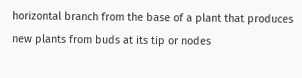horizontal branch from the base of a plant that produces new plants from buds at its tip or nodes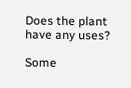Does the plant have any uses?

Some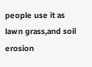people use it as lawn grass,and soil erosion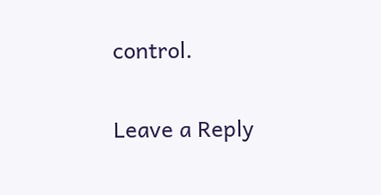control.

Leave a Reply